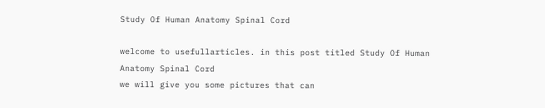Study Of Human Anatomy Spinal Cord

welcome to usefullarticles. in this post titled Study Of Human Anatomy Spinal Cord
we will give you some pictures that can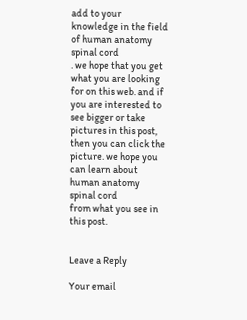add to your knowledge in the field of human anatomy spinal cord
. we hope that you get what you are looking for on this web. and if you are interested to see bigger or take pictures in this post, then you can click the picture. we hope you can learn about human anatomy spinal cord
from what you see in this post.


Leave a Reply

Your email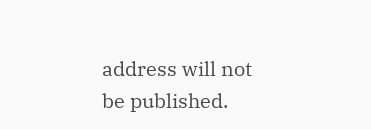address will not be published.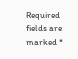Required fields are marked *